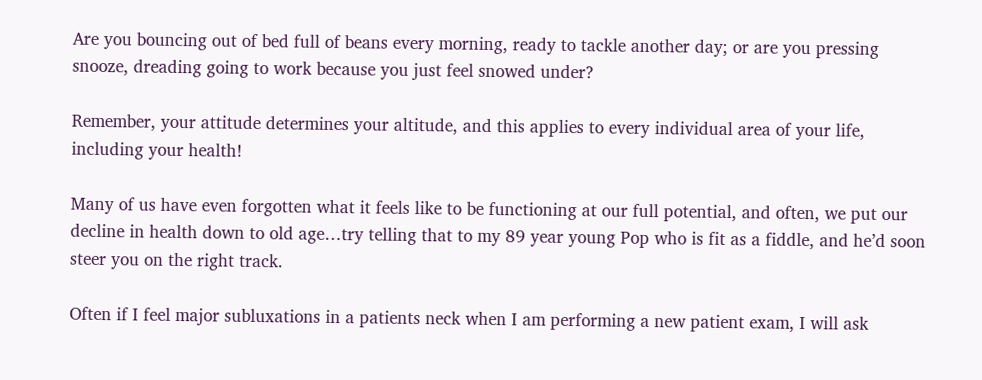Are you bouncing out of bed full of beans every morning, ready to tackle another day; or are you pressing snooze, dreading going to work because you just feel snowed under?

Remember, your attitude determines your altitude, and this applies to every individual area of your life, including your health!

Many of us have even forgotten what it feels like to be functioning at our full potential, and often, we put our decline in health down to old age…try telling that to my 89 year young Pop who is fit as a fiddle, and he’d soon steer you on the right track.

Often if I feel major subluxations in a patients neck when I am performing a new patient exam, I will ask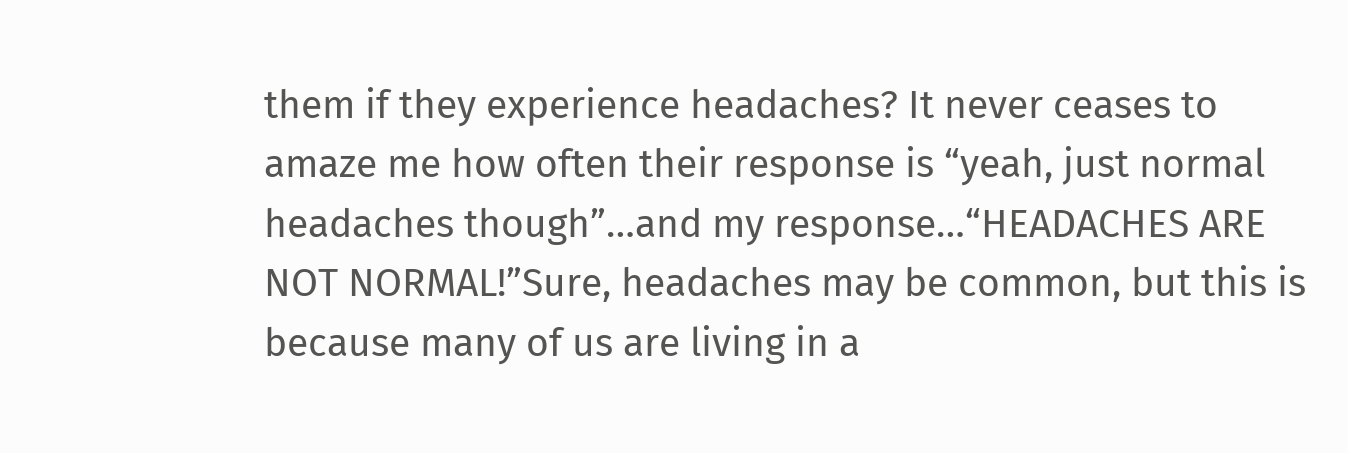them if they experience headaches? It never ceases to amaze me how often their response is “yeah, just normal headaches though”…and my response…“HEADACHES ARE NOT NORMAL!”Sure, headaches may be common, but this is because many of us are living in a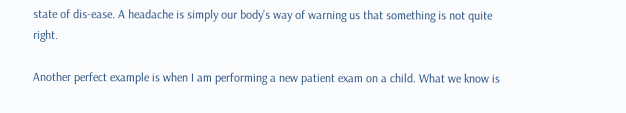state of dis-ease. A headache is simply our body’s way of warning us that something is not quite right.

Another perfect example is when I am performing a new patient exam on a child. What we know is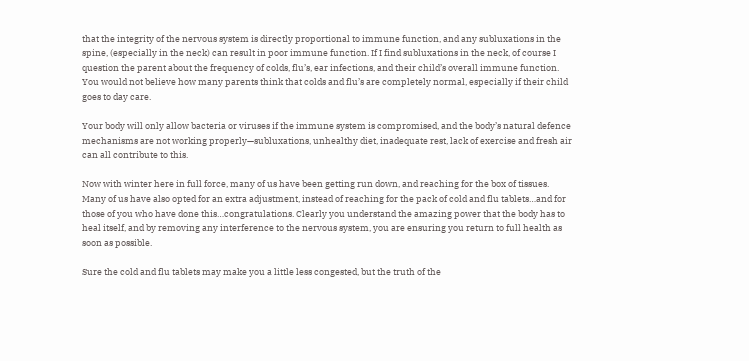that the integrity of the nervous system is directly proportional to immune function, and any subluxations in the spine, (especially in the neck) can result in poor immune function. If I find subluxations in the neck, of course I question the parent about the frequency of colds, flu’s, ear infections, and their child’s overall immune function. You would not believe how many parents think that colds and flu’s are completely normal, especially if their child goes to day care.

Your body will only allow bacteria or viruses if the immune system is compromised, and the body’s natural defence mechanisms are not working properly—subluxations, unhealthy diet, inadequate rest, lack of exercise and fresh air can all contribute to this.

Now with winter here in full force, many of us have been getting run down, and reaching for the box of tissues. Many of us have also opted for an extra adjustment, instead of reaching for the pack of cold and flu tablets…and for those of you who have done this…congratulations. Clearly you understand the amazing power that the body has to heal itself, and by removing any interference to the nervous system, you are ensuring you return to full health as soon as possible.

Sure the cold and flu tablets may make you a little less congested, but the truth of the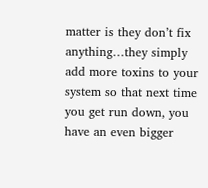matter is they don’t fix anything…they simply add more toxins to your system so that next time you get run down, you have an even bigger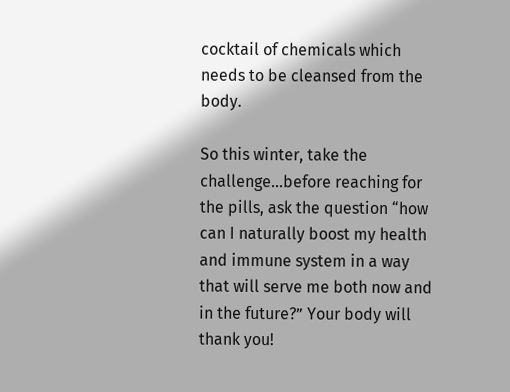cocktail of chemicals which needs to be cleansed from the body.

So this winter, take the challenge…before reaching for the pills, ask the question “how can I naturally boost my health and immune system in a way that will serve me both now and in the future?” Your body will thank you!